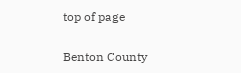top of page

Benton County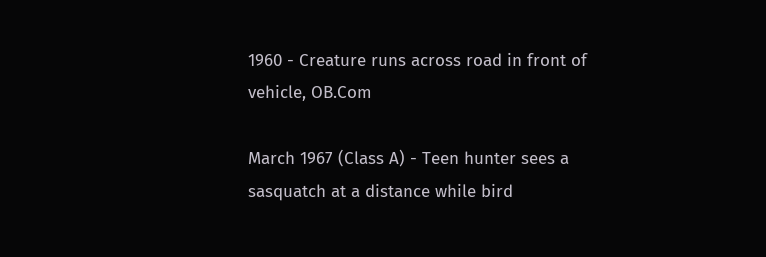1960 - Creature runs across road in front of vehicle, OB.Com

March 1967 (Class A) - Teen hunter sees a sasquatch at a distance while bird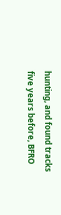hunting, and found tracks five years before, BFRO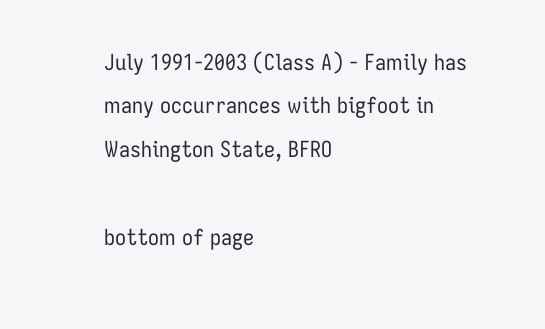July 1991-2003 (Class A) - Family has many occurrances with bigfoot in Washington State, BFRO

bottom of page